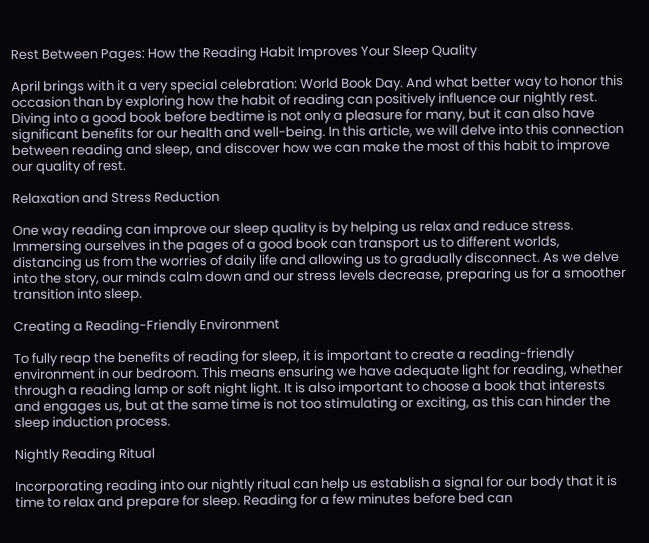Rest Between Pages: How the Reading Habit Improves Your Sleep Quality

April brings with it a very special celebration: World Book Day. And what better way to honor this occasion than by exploring how the habit of reading can positively influence our nightly rest. Diving into a good book before bedtime is not only a pleasure for many, but it can also have significant benefits for our health and well-being. In this article, we will delve into this connection between reading and sleep, and discover how we can make the most of this habit to improve our quality of rest.

Relaxation and Stress Reduction

One way reading can improve our sleep quality is by helping us relax and reduce stress. Immersing ourselves in the pages of a good book can transport us to different worlds, distancing us from the worries of daily life and allowing us to gradually disconnect. As we delve into the story, our minds calm down and our stress levels decrease, preparing us for a smoother transition into sleep.

Creating a Reading-Friendly Environment

To fully reap the benefits of reading for sleep, it is important to create a reading-friendly environment in our bedroom. This means ensuring we have adequate light for reading, whether through a reading lamp or soft night light. It is also important to choose a book that interests and engages us, but at the same time is not too stimulating or exciting, as this can hinder the sleep induction process.

Nightly Reading Ritual

Incorporating reading into our nightly ritual can help us establish a signal for our body that it is time to relax and prepare for sleep. Reading for a few minutes before bed can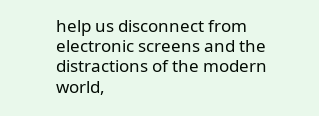help us disconnect from electronic screens and the distractions of the modern world,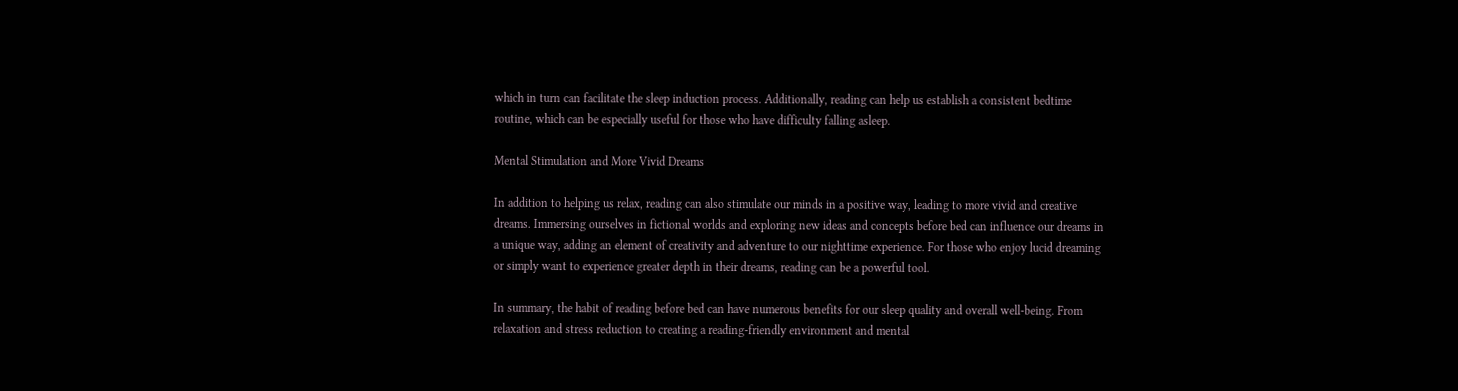which in turn can facilitate the sleep induction process. Additionally, reading can help us establish a consistent bedtime routine, which can be especially useful for those who have difficulty falling asleep.

Mental Stimulation and More Vivid Dreams

In addition to helping us relax, reading can also stimulate our minds in a positive way, leading to more vivid and creative dreams. Immersing ourselves in fictional worlds and exploring new ideas and concepts before bed can influence our dreams in a unique way, adding an element of creativity and adventure to our nighttime experience. For those who enjoy lucid dreaming or simply want to experience greater depth in their dreams, reading can be a powerful tool.

In summary, the habit of reading before bed can have numerous benefits for our sleep quality and overall well-being. From relaxation and stress reduction to creating a reading-friendly environment and mental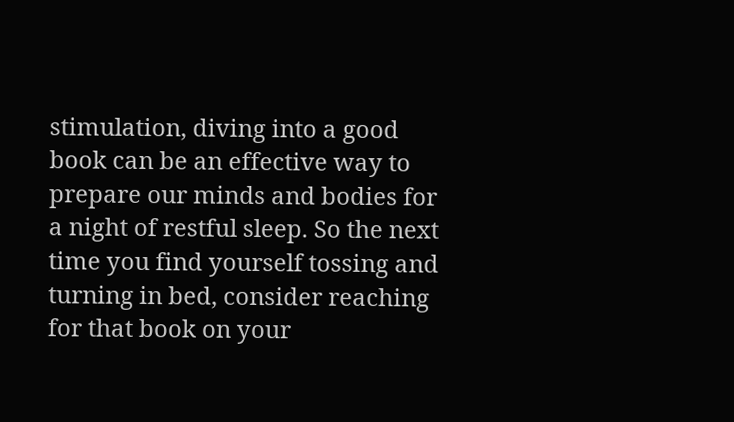stimulation, diving into a good book can be an effective way to prepare our minds and bodies for a night of restful sleep. So the next time you find yourself tossing and turning in bed, consider reaching for that book on your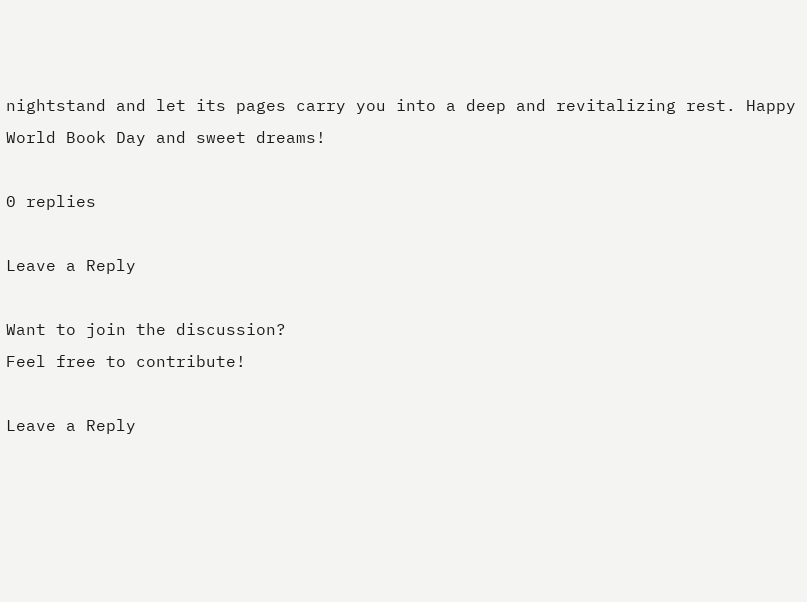nightstand and let its pages carry you into a deep and revitalizing rest. Happy World Book Day and sweet dreams!

0 replies

Leave a Reply

Want to join the discussion?
Feel free to contribute!

Leave a Reply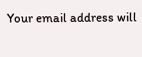Your email address will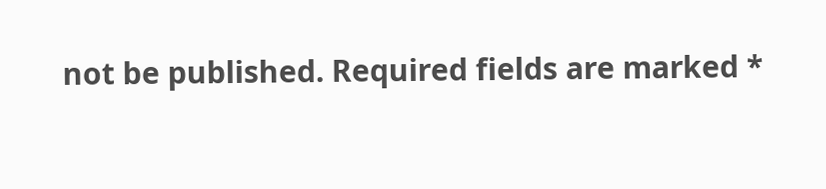not be published. Required fields are marked *